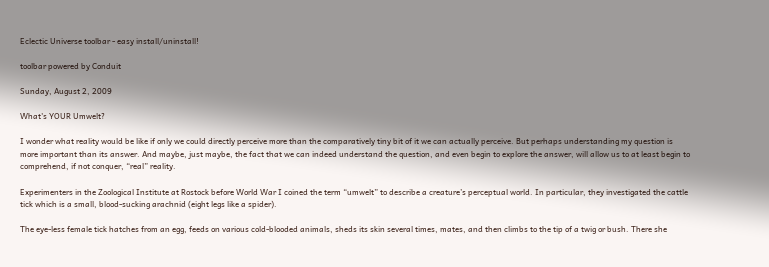Eclectic Universe toolbar - easy install/uninstall!

toolbar powered by Conduit

Sunday, August 2, 2009

What's YOUR Umwelt?

I wonder what reality would be like if only we could directly perceive more than the comparatively tiny bit of it we can actually perceive. But perhaps understanding my question is more important than its answer. And maybe, just maybe, the fact that we can indeed understand the question, and even begin to explore the answer, will allow us to at least begin to comprehend, if not conquer, “real” reality.

Experimenters in the Zoological Institute at Rostock before World War I coined the term “umwelt” to describe a creature’s perceptual world. In particular, they investigated the cattle tick which is a small, blood-sucking arachnid (eight legs like a spider).

The eye-less female tick hatches from an egg, feeds on various cold-blooded animals, sheds its skin several times, mates, and then climbs to the tip of a twig or bush. There she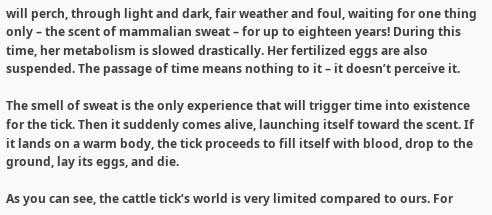will perch, through light and dark, fair weather and foul, waiting for one thing only – the scent of mammalian sweat – for up to eighteen years! During this time, her metabolism is slowed drastically. Her fertilized eggs are also suspended. The passage of time means nothing to it – it doesn’t perceive it.

The smell of sweat is the only experience that will trigger time into existence for the tick. Then it suddenly comes alive, launching itself toward the scent. If it lands on a warm body, the tick proceeds to fill itself with blood, drop to the ground, lay its eggs, and die.

As you can see, the cattle tick’s world is very limited compared to ours. For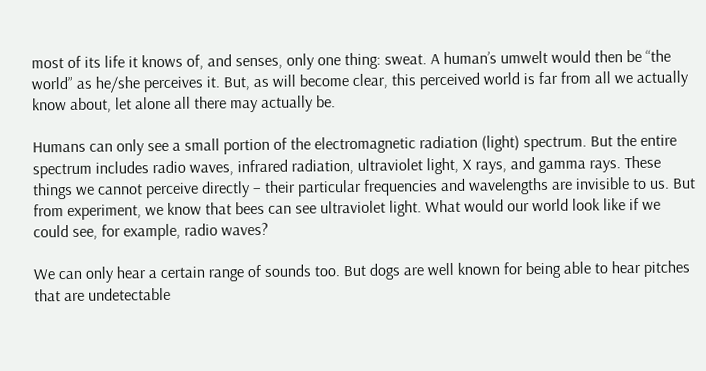most of its life it knows of, and senses, only one thing: sweat. A human’s umwelt would then be “the world” as he/she perceives it. But, as will become clear, this perceived world is far from all we actually know about, let alone all there may actually be.

Humans can only see a small portion of the electromagnetic radiation (light) spectrum. But the entire spectrum includes radio waves, infrared radiation, ultraviolet light, X rays, and gamma rays. These things we cannot perceive directly – their particular frequencies and wavelengths are invisible to us. But from experiment, we know that bees can see ultraviolet light. What would our world look like if we could see, for example, radio waves?

We can only hear a certain range of sounds too. But dogs are well known for being able to hear pitches that are undetectable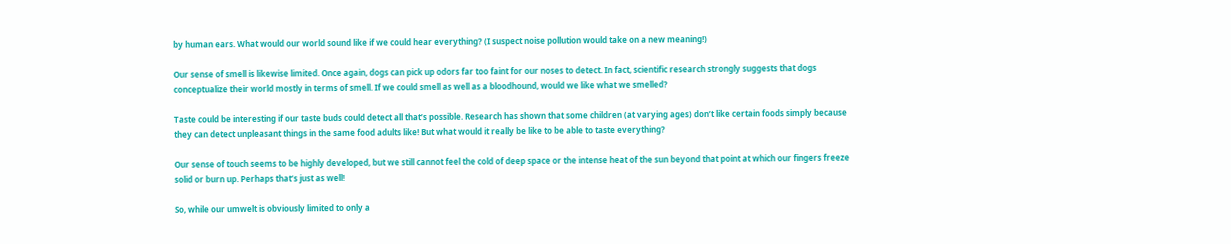by human ears. What would our world sound like if we could hear everything? (I suspect noise pollution would take on a new meaning!)

Our sense of smell is likewise limited. Once again, dogs can pick up odors far too faint for our noses to detect. In fact, scientific research strongly suggests that dogs conceptualize their world mostly in terms of smell. If we could smell as well as a bloodhound, would we like what we smelled?

Taste could be interesting if our taste buds could detect all that’s possible. Research has shown that some children (at varying ages) don’t like certain foods simply because they can detect unpleasant things in the same food adults like! But what would it really be like to be able to taste everything?

Our sense of touch seems to be highly developed, but we still cannot feel the cold of deep space or the intense heat of the sun beyond that point at which our fingers freeze solid or burn up. Perhaps that’s just as well!

So, while our umwelt is obviously limited to only a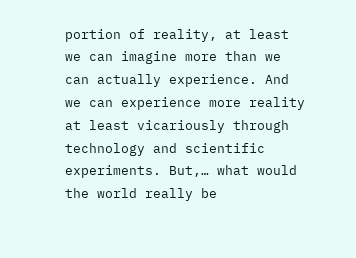portion of reality, at least we can imagine more than we can actually experience. And we can experience more reality at least vicariously through technology and scientific experiments. But,… what would the world really be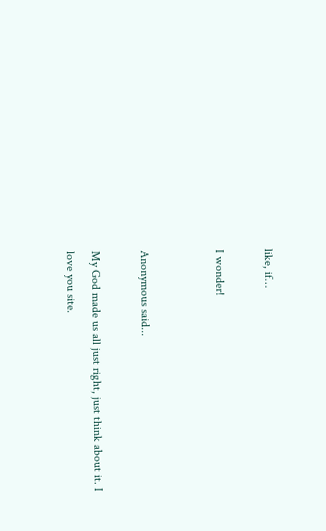like, if…

I wonder!


Anonymous said...

My God made us all just right, just think about it. I love you site.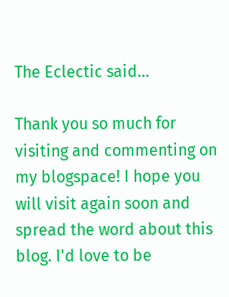The Eclectic said...

Thank you so much for visiting and commenting on my blogspace! I hope you will visit again soon and spread the word about this blog. I'd love to be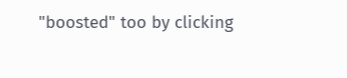"boosted" too by clicking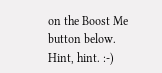on the Boost Me button below. Hint, hint. :-)